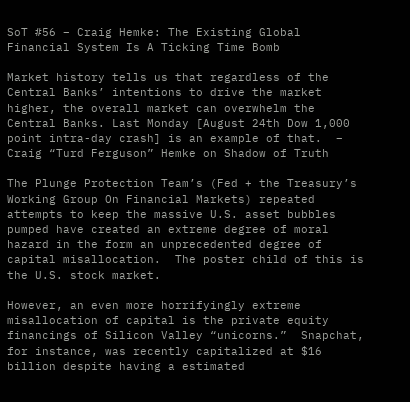SoT #56 – Craig Hemke: The Existing Global Financial System Is A Ticking Time Bomb

Market history tells us that regardless of the Central Banks’ intentions to drive the market higher, the overall market can overwhelm the Central Banks. Last Monday [August 24th Dow 1,000 point intra-day crash] is an example of that.  – Craig “Turd Ferguson” Hemke on Shadow of Truth

The Plunge Protection Team’s (Fed + the Treasury’s Working Group On Financial Markets) repeated attempts to keep the massive U.S. asset bubbles pumped have created an extreme degree of moral hazard in the form an unprecedented degree of capital misallocation.  The poster child of this is the U.S. stock market.

However, an even more horrifyingly extreme misallocation of capital is the private equity financings of Silicon Valley “unicorns.”  Snapchat, for instance, was recently capitalized at $16 billion despite having a estimated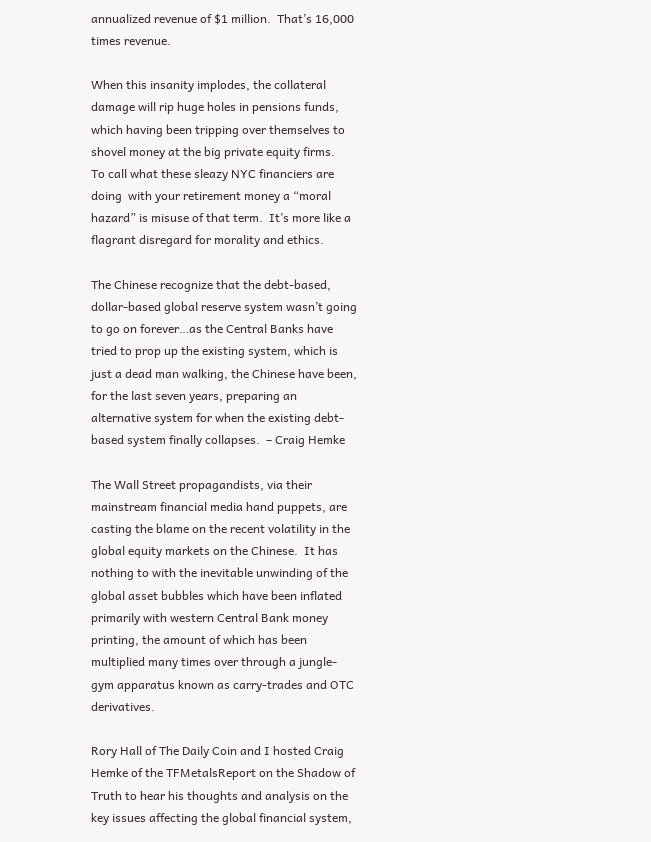annualized revenue of $1 million.  That’s 16,000 times revenue.

When this insanity implodes, the collateral damage will rip huge holes in pensions funds, which having been tripping over themselves to shovel money at the big private equity firms.   To call what these sleazy NYC financiers are doing  with your retirement money a “moral hazard” is misuse of that term.  It’s more like a flagrant disregard for morality and ethics.

The Chinese recognize that the debt-based, dollar-based global reserve system wasn’t going to go on forever…as the Central Banks have tried to prop up the existing system, which is just a dead man walking, the Chinese have been, for the last seven years, preparing an alternative system for when the existing debt-based system finally collapses.  – Craig Hemke

The Wall Street propagandists, via their mainstream financial media hand puppets, are casting the blame on the recent volatility in the global equity markets on the Chinese.  It has nothing to with the inevitable unwinding of the global asset bubbles which have been inflated primarily with western Central Bank money printing, the amount of which has been multiplied many times over through a jungle-gym apparatus known as carry-trades and OTC derivatives.

Rory Hall of The Daily Coin and I hosted Craig Hemke of the TFMetalsReport on the Shadow of Truth to hear his thoughts and analysis on the key issues affecting the global financial system,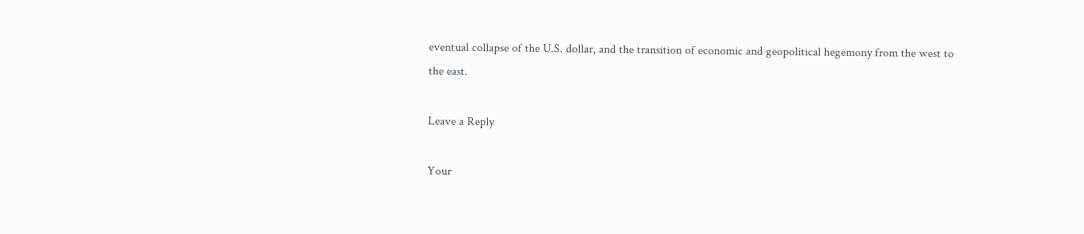eventual collapse of the U.S. dollar, and the transition of economic and geopolitical hegemony from the west to the east.

Leave a Reply

Your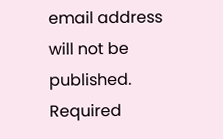email address will not be published. Required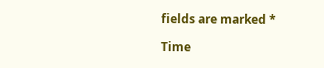fields are marked *

Time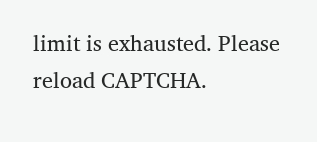limit is exhausted. Please reload CAPTCHA.